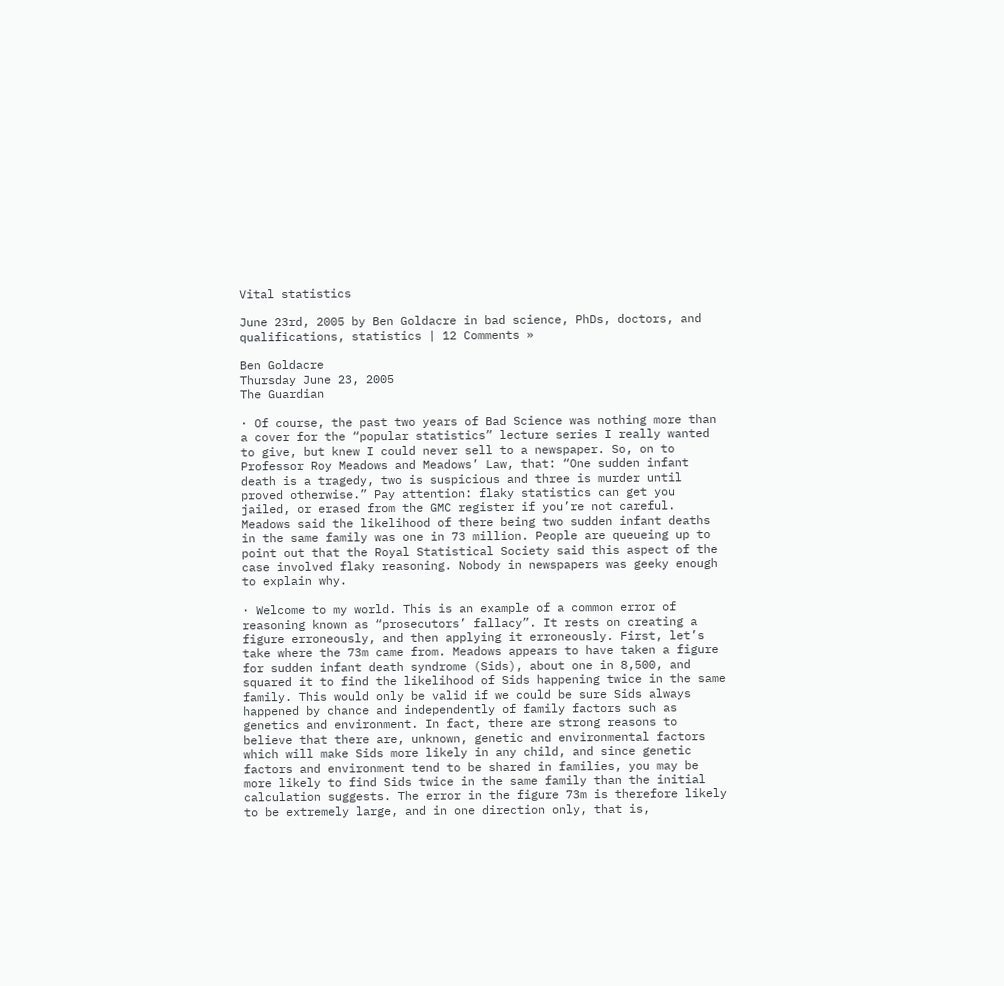Vital statistics

June 23rd, 2005 by Ben Goldacre in bad science, PhDs, doctors, and qualifications, statistics | 12 Comments »

Ben Goldacre
Thursday June 23, 2005
The Guardian

· Of course, the past two years of Bad Science was nothing more than a cover for the “popular statistics” lecture series I really wanted to give, but knew I could never sell to a newspaper. So, on to Professor Roy Meadows and Meadows’ Law, that: “One sudden infant death is a tragedy, two is suspicious and three is murder until proved otherwise.” Pay attention: flaky statistics can get you jailed, or erased from the GMC register if you’re not careful. Meadows said the likelihood of there being two sudden infant deaths in the same family was one in 73 million. People are queueing up to point out that the Royal Statistical Society said this aspect of the case involved flaky reasoning. Nobody in newspapers was geeky enough to explain why.

· Welcome to my world. This is an example of a common error of reasoning known as “prosecutors’ fallacy”. It rests on creating a figure erroneously, and then applying it erroneously. First, let’s take where the 73m came from. Meadows appears to have taken a figure for sudden infant death syndrome (Sids), about one in 8,500, and squared it to find the likelihood of Sids happening twice in the same family. This would only be valid if we could be sure Sids always happened by chance and independently of family factors such as genetics and environment. In fact, there are strong reasons to believe that there are, unknown, genetic and environmental factors which will make Sids more likely in any child, and since genetic factors and environment tend to be shared in families, you may be more likely to find Sids twice in the same family than the initial calculation suggests. The error in the figure 73m is therefore likely to be extremely large, and in one direction only, that is,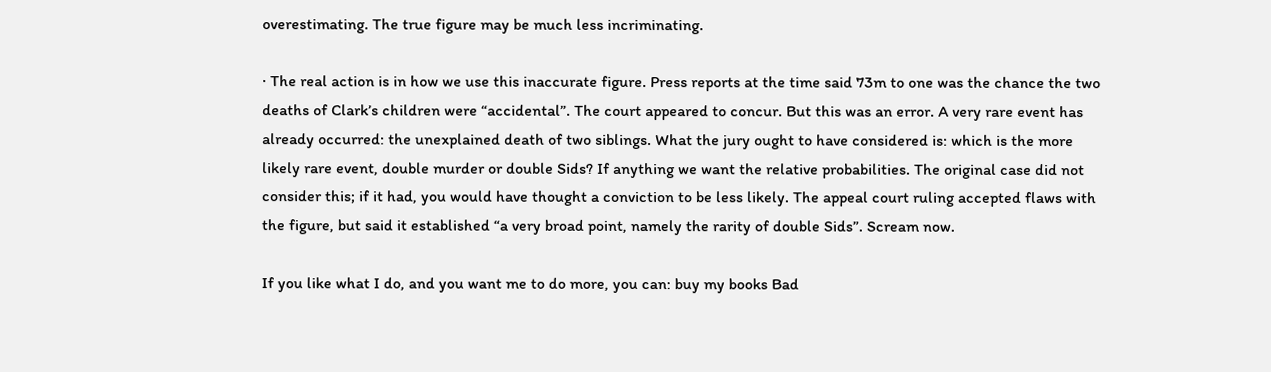overestimating. The true figure may be much less incriminating.

· The real action is in how we use this inaccurate figure. Press reports at the time said 73m to one was the chance the two deaths of Clark’s children were “accidental”. The court appeared to concur. But this was an error. A very rare event has already occurred: the unexplained death of two siblings. What the jury ought to have considered is: which is the more likely rare event, double murder or double Sids? If anything we want the relative probabilities. The original case did not consider this; if it had, you would have thought a conviction to be less likely. The appeal court ruling accepted flaws with the figure, but said it established “a very broad point, namely the rarity of double Sids”. Scream now.

If you like what I do, and you want me to do more, you can: buy my books Bad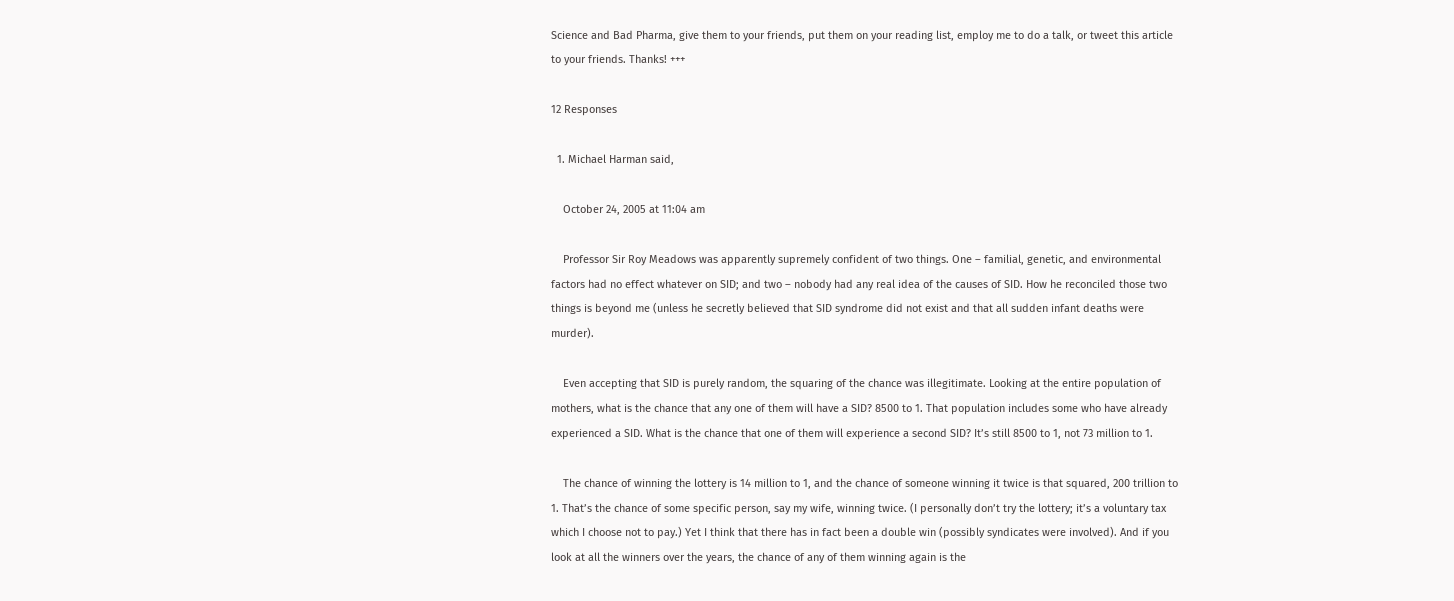Science and Bad Pharma, give them to your friends, put them on your reading list, employ me to do a talk, or tweet this article to your friends. Thanks! +++

12 Responses

  1. Michael Harman said,

    October 24, 2005 at 11:04 am

    Professor Sir Roy Meadows was apparently supremely confident of two things. One – familial, genetic, and environmental factors had no effect whatever on SID; and two – nobody had any real idea of the causes of SID. How he reconciled those two things is beyond me (unless he secretly believed that SID syndrome did not exist and that all sudden infant deaths were murder).

    Even accepting that SID is purely random, the squaring of the chance was illegitimate. Looking at the entire population of mothers, what is the chance that any one of them will have a SID? 8500 to 1. That population includes some who have already experienced a SID. What is the chance that one of them will experience a second SID? It’s still 8500 to 1, not 73 million to 1.

    The chance of winning the lottery is 14 million to 1, and the chance of someone winning it twice is that squared, 200 trillion to 1. That’s the chance of some specific person, say my wife, winning twice. (I personally don’t try the lottery; it’s a voluntary tax which I choose not to pay.) Yet I think that there has in fact been a double win (possibly syndicates were involved). And if you look at all the winners over the years, the chance of any of them winning again is the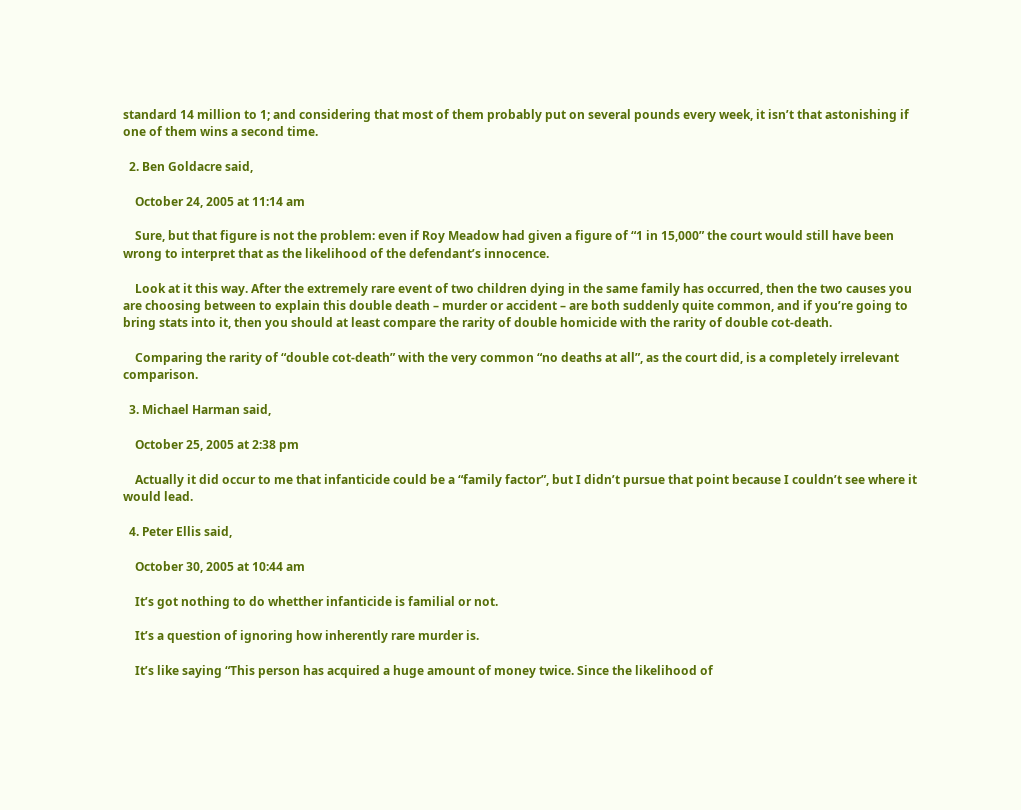standard 14 million to 1; and considering that most of them probably put on several pounds every week, it isn’t that astonishing if one of them wins a second time.

  2. Ben Goldacre said,

    October 24, 2005 at 11:14 am

    Sure, but that figure is not the problem: even if Roy Meadow had given a figure of “1 in 15,000” the court would still have been wrong to interpret that as the likelihood of the defendant’s innocence.

    Look at it this way. After the extremely rare event of two children dying in the same family has occurred, then the two causes you are choosing between to explain this double death – murder or accident – are both suddenly quite common, and if you’re going to bring stats into it, then you should at least compare the rarity of double homicide with the rarity of double cot-death.

    Comparing the rarity of “double cot-death” with the very common “no deaths at all”, as the court did, is a completely irrelevant comparison.

  3. Michael Harman said,

    October 25, 2005 at 2:38 pm

    Actually it did occur to me that infanticide could be a “family factor”, but I didn’t pursue that point because I couldn’t see where it would lead.

  4. Peter Ellis said,

    October 30, 2005 at 10:44 am

    It’s got nothing to do whetther infanticide is familial or not.

    It’s a question of ignoring how inherently rare murder is.

    It’s like saying “This person has acquired a huge amount of money twice. Since the likelihood of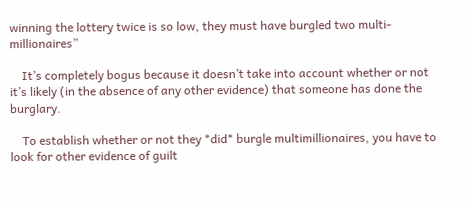winning the lottery twice is so low, they must have burgled two multi-millionaires”

    It’s completely bogus because it doesn’t take into account whether or not it’s likely (in the absence of any other evidence) that someone has done the burglary.

    To establish whether or not they *did* burgle multimillionaires, you have to look for other evidence of guilt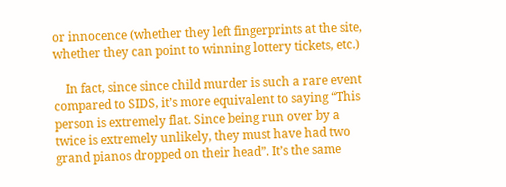or innocence (whether they left fingerprints at the site, whether they can point to winning lottery tickets, etc.)

    In fact, since since child murder is such a rare event compared to SIDS, it’s more equivalent to saying “This person is extremely flat. Since being run over by a twice is extremely unlikely, they must have had two grand pianos dropped on their head”. It’s the same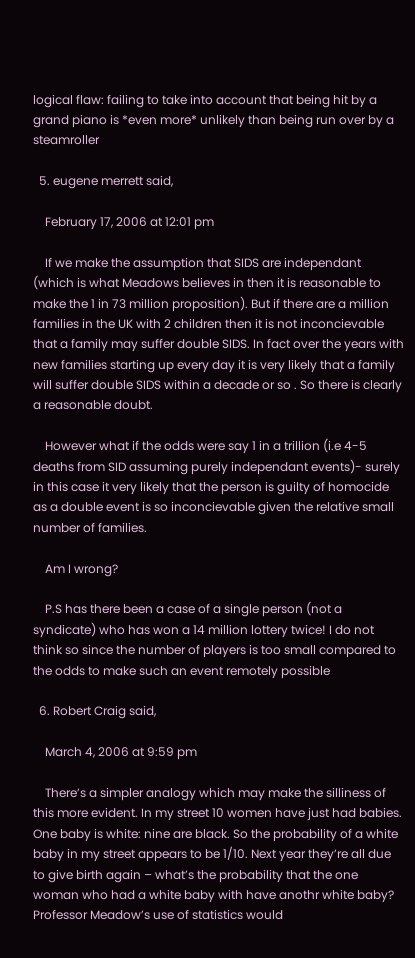logical flaw: failing to take into account that being hit by a grand piano is *even more* unlikely than being run over by a steamroller

  5. eugene merrett said,

    February 17, 2006 at 12:01 pm

    If we make the assumption that SIDS are independant (which is what Meadows believes in then it is reasonable to make the 1 in 73 million proposition). But if there are a million families in the UK with 2 children then it is not inconcievable that a family may suffer double SIDS. In fact over the years with new families starting up every day it is very likely that a family will suffer double SIDS within a decade or so . So there is clearly a reasonable doubt.

    However what if the odds were say 1 in a trillion (i.e 4-5 deaths from SID assuming purely independant events)- surely in this case it very likely that the person is guilty of homocide as a double event is so inconcievable given the relative small number of families.

    Am I wrong?

    P.S has there been a case of a single person (not a syndicate) who has won a 14 million lottery twice! I do not think so since the number of players is too small compared to the odds to make such an event remotely possible

  6. Robert Craig said,

    March 4, 2006 at 9:59 pm

    There’s a simpler analogy which may make the silliness of this more evident. In my street 10 women have just had babies. One baby is white: nine are black. So the probability of a white baby in my street appears to be 1/10. Next year they’re all due to give birth again – what’s the probability that the one woman who had a white baby with have anothr white baby? Professor Meadow’s use of statistics would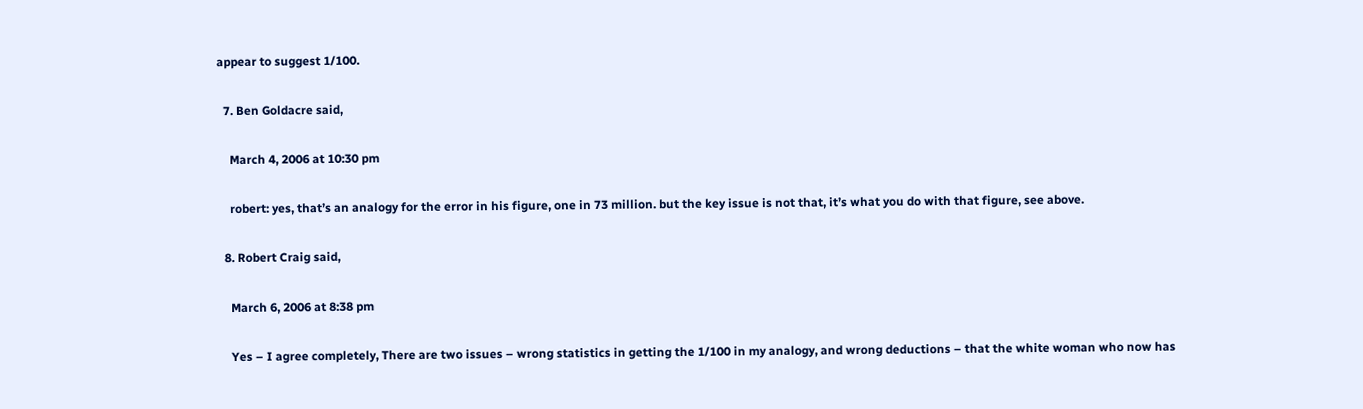appear to suggest 1/100.

  7. Ben Goldacre said,

    March 4, 2006 at 10:30 pm

    robert: yes, that’s an analogy for the error in his figure, one in 73 million. but the key issue is not that, it’s what you do with that figure, see above.

  8. Robert Craig said,

    March 6, 2006 at 8:38 pm

    Yes – I agree completely, There are two issues – wrong statistics in getting the 1/100 in my analogy, and wrong deductions – that the white woman who now has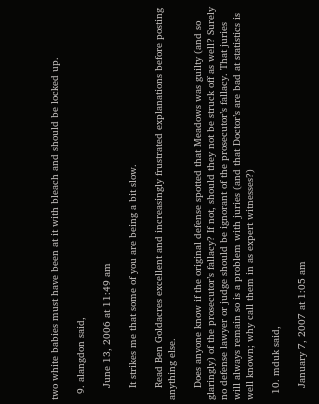two white babies must have been at it with bleach and should be locked up.

  9. alangdon said,

    June 13, 2006 at 11:49 am

    It strikes me that some of you are being a bit slow.

    Read Ben Goldacres excellent and increasingly frustrated explanations before posting anything else.

    Does anyone know if the original defense spotted that Meadows was guilty (and so glaringly) of the prosecutor’s fallacy? If not, should they not be struck off as well? Surely no defense lawyer or judge should be ignorant of the prosecutor’s fallacy. That juries will always remain so is a problem with juries (and that Doctor’s are bad at statistics is well known; why call them in as expert witnesses?)

  10. mduk said,

    January 7, 2007 at 1:05 am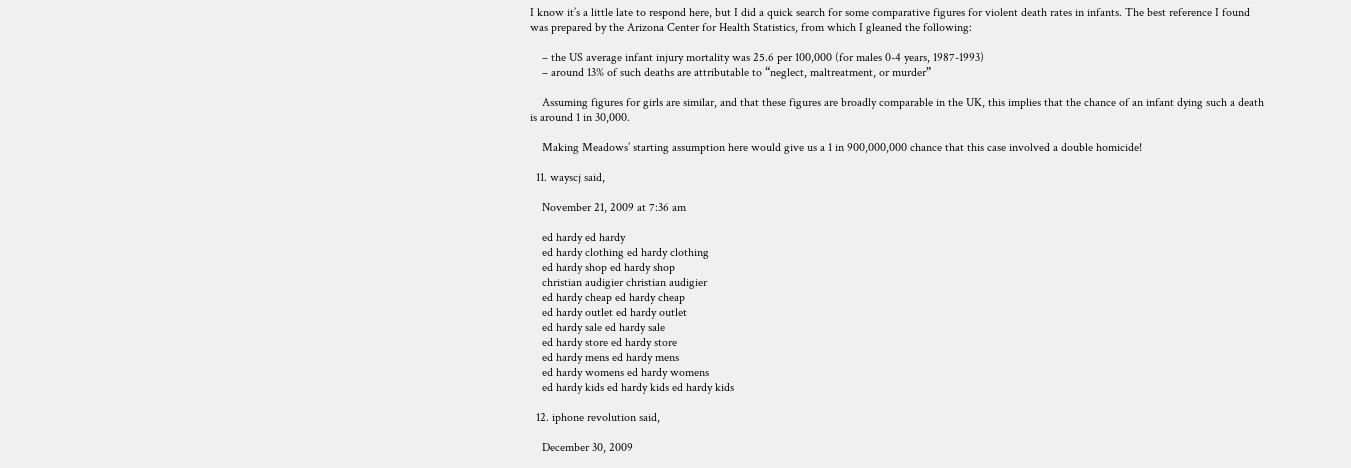I know it’s a little late to respond here, but I did a quick search for some comparative figures for violent death rates in infants. The best reference I found was prepared by the Arizona Center for Health Statistics, from which I gleaned the following:

    – the US average infant injury mortality was 25.6 per 100,000 (for males 0-4 years, 1987-1993)
    – around 13% of such deaths are attributable to “neglect, maltreatment, or murder”

    Assuming figures for girls are similar, and that these figures are broadly comparable in the UK, this implies that the chance of an infant dying such a death is around 1 in 30,000.

    Making Meadows’ starting assumption here would give us a 1 in 900,000,000 chance that this case involved a double homicide!

  11. wayscj said,

    November 21, 2009 at 7:36 am

    ed hardy ed hardy
    ed hardy clothing ed hardy clothing
    ed hardy shop ed hardy shop
    christian audigier christian audigier
    ed hardy cheap ed hardy cheap
    ed hardy outlet ed hardy outlet
    ed hardy sale ed hardy sale
    ed hardy store ed hardy store
    ed hardy mens ed hardy mens
    ed hardy womens ed hardy womens
    ed hardy kids ed hardy kids ed hardy kids

  12. iphone revolution said,

    December 30, 2009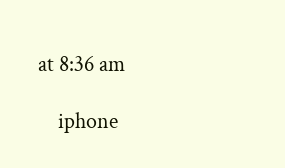at 8:36 am

    iphone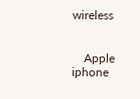wireless


    Apple iphone